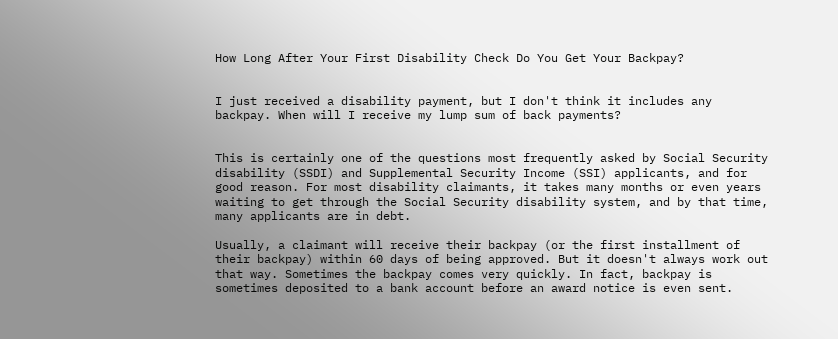How Long After Your First Disability Check Do You Get Your Backpay?


I just received a disability payment, but I don't think it includes any backpay. When will I receive my lump sum of back payments?


This is certainly one of the questions most frequently asked by Social Security disability (SSDI) and Supplemental Security Income (SSI) applicants, and for good reason. For most disability claimants, it takes many months or even years waiting to get through the Social Security disability system, and by that time, many applicants are in debt.

Usually, a claimant will receive their backpay (or the first installment of their backpay) within 60 days of being approved. But it doesn't always work out that way. Sometimes the backpay comes very quickly. In fact, backpay is sometimes deposited to a bank account before an award notice is even sent.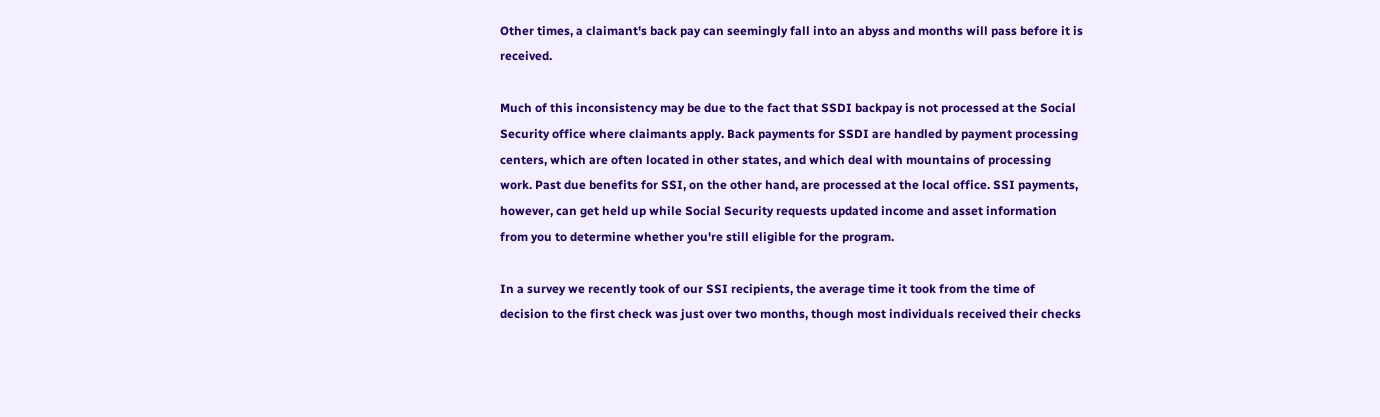Other times, a claimant's back pay can seemingly fall into an abyss and months will pass before it is received.

Much of this inconsistency may be due to the fact that SSDI backpay is not processed at the Social Security office where claimants apply. Back payments for SSDI are handled by payment processing centers, which are often located in other states, and which deal with mountains of processing work. Past due benefits for SSI, on the other hand, are processed at the local office. SSI payments, however, can get held up while Social Security requests updated income and asset information from you to determine whether you're still eligible for the program.

In a survey we recently took of our SSI recipients, the average time it took from the time of decision to the first check was just over two months, though most individuals received their checks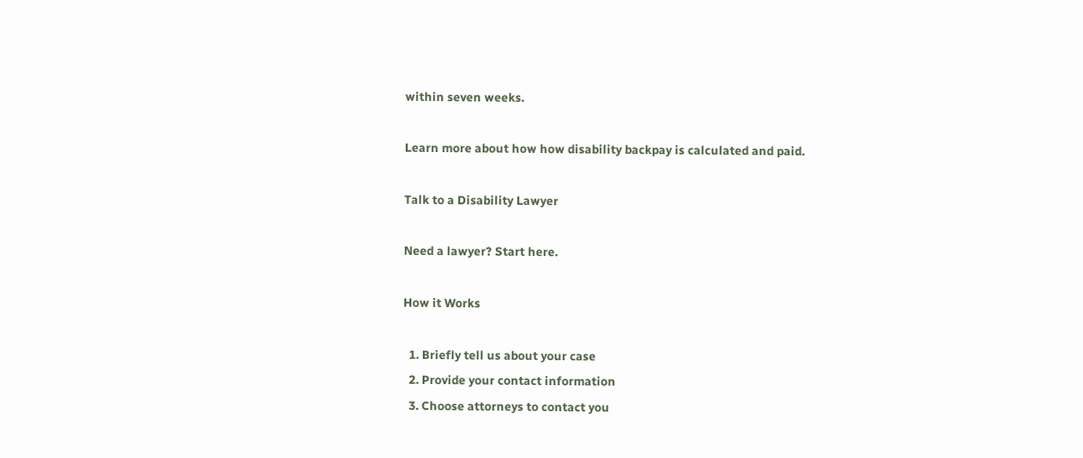within seven weeks.

Learn more about how how disability backpay is calculated and paid.

Talk to a Disability Lawyer

Need a lawyer? Start here.

How it Works

  1. Briefly tell us about your case
  2. Provide your contact information
  3. Choose attorneys to contact you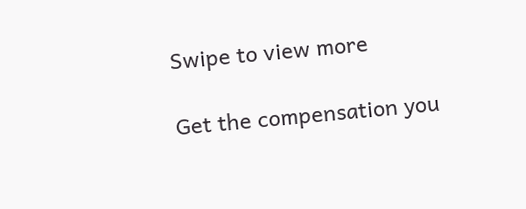Swipe to view more

Get the compensation you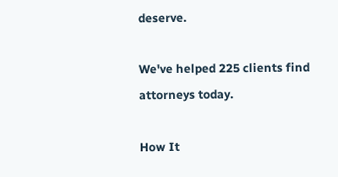deserve.

We've helped 225 clients find attorneys today.

How It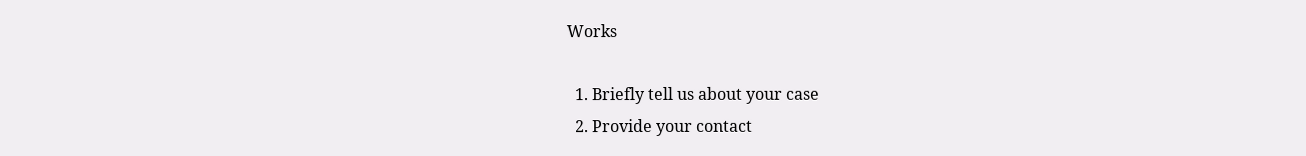Works

  1. Briefly tell us about your case
  2. Provide your contact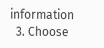information
  3. Choose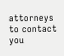attorneys to contact you